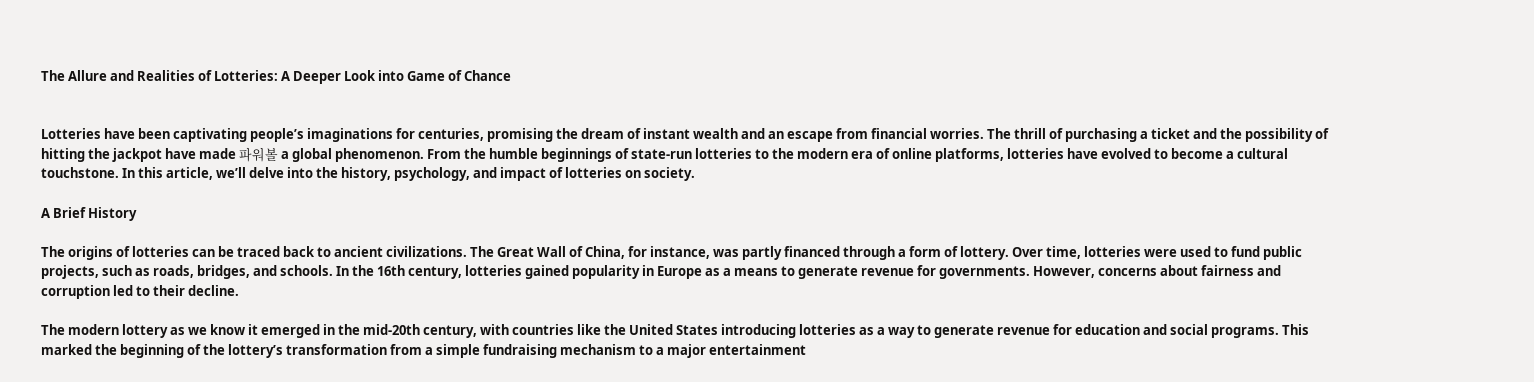The Allure and Realities of Lotteries: A Deeper Look into Game of Chance


Lotteries have been captivating people’s imaginations for centuries, promising the dream of instant wealth and an escape from financial worries. The thrill of purchasing a ticket and the possibility of hitting the jackpot have made 파워볼 a global phenomenon. From the humble beginnings of state-run lotteries to the modern era of online platforms, lotteries have evolved to become a cultural touchstone. In this article, we’ll delve into the history, psychology, and impact of lotteries on society.

A Brief History

The origins of lotteries can be traced back to ancient civilizations. The Great Wall of China, for instance, was partly financed through a form of lottery. Over time, lotteries were used to fund public projects, such as roads, bridges, and schools. In the 16th century, lotteries gained popularity in Europe as a means to generate revenue for governments. However, concerns about fairness and corruption led to their decline.

The modern lottery as we know it emerged in the mid-20th century, with countries like the United States introducing lotteries as a way to generate revenue for education and social programs. This marked the beginning of the lottery’s transformation from a simple fundraising mechanism to a major entertainment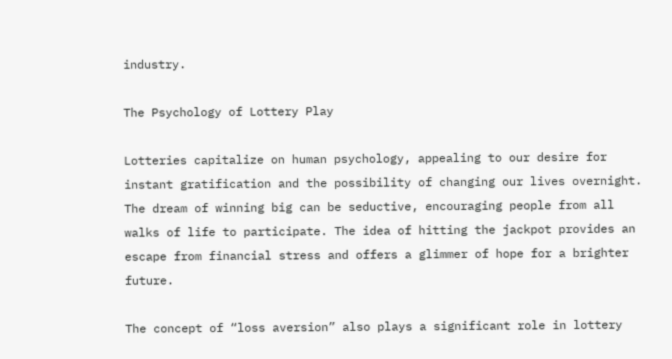industry.

The Psychology of Lottery Play

Lotteries capitalize on human psychology, appealing to our desire for instant gratification and the possibility of changing our lives overnight. The dream of winning big can be seductive, encouraging people from all walks of life to participate. The idea of hitting the jackpot provides an escape from financial stress and offers a glimmer of hope for a brighter future.

The concept of “loss aversion” also plays a significant role in lottery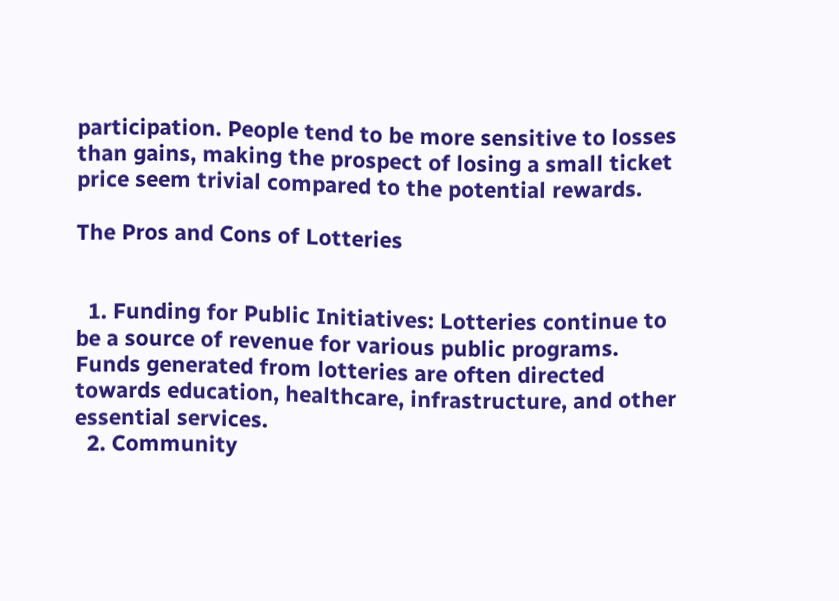participation. People tend to be more sensitive to losses than gains, making the prospect of losing a small ticket price seem trivial compared to the potential rewards.

The Pros and Cons of Lotteries


  1. Funding for Public Initiatives: Lotteries continue to be a source of revenue for various public programs. Funds generated from lotteries are often directed towards education, healthcare, infrastructure, and other essential services.
  2. Community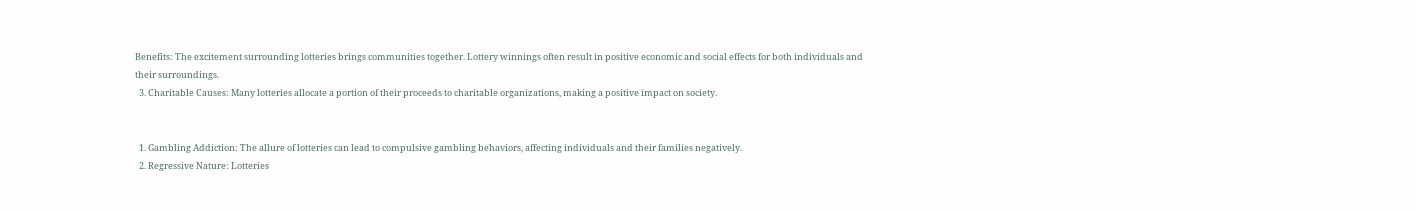Benefits: The excitement surrounding lotteries brings communities together. Lottery winnings often result in positive economic and social effects for both individuals and their surroundings.
  3. Charitable Causes: Many lotteries allocate a portion of their proceeds to charitable organizations, making a positive impact on society.


  1. Gambling Addiction: The allure of lotteries can lead to compulsive gambling behaviors, affecting individuals and their families negatively.
  2. Regressive Nature: Lotteries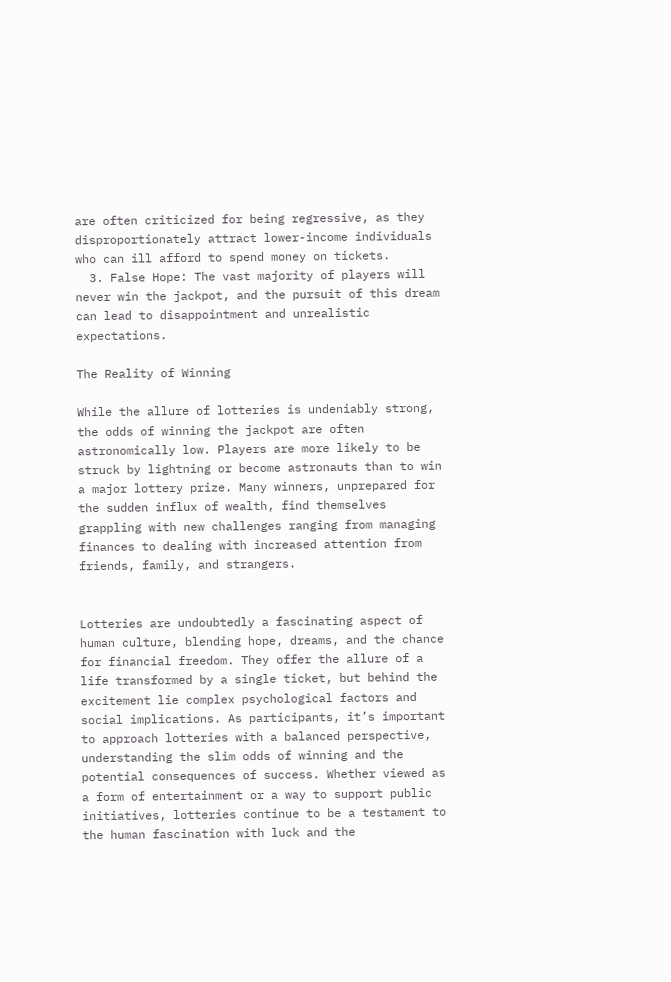are often criticized for being regressive, as they disproportionately attract lower-income individuals who can ill afford to spend money on tickets.
  3. False Hope: The vast majority of players will never win the jackpot, and the pursuit of this dream can lead to disappointment and unrealistic expectations.

The Reality of Winning

While the allure of lotteries is undeniably strong, the odds of winning the jackpot are often astronomically low. Players are more likely to be struck by lightning or become astronauts than to win a major lottery prize. Many winners, unprepared for the sudden influx of wealth, find themselves grappling with new challenges ranging from managing finances to dealing with increased attention from friends, family, and strangers.


Lotteries are undoubtedly a fascinating aspect of human culture, blending hope, dreams, and the chance for financial freedom. They offer the allure of a life transformed by a single ticket, but behind the excitement lie complex psychological factors and social implications. As participants, it’s important to approach lotteries with a balanced perspective, understanding the slim odds of winning and the potential consequences of success. Whether viewed as a form of entertainment or a way to support public initiatives, lotteries continue to be a testament to the human fascination with luck and the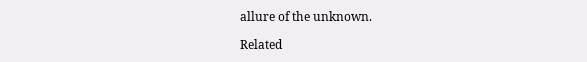allure of the unknown.

Related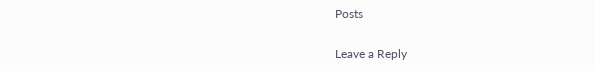Posts

Leave a Reply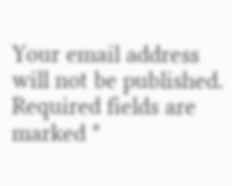Your email address will not be published. Required fields are marked *